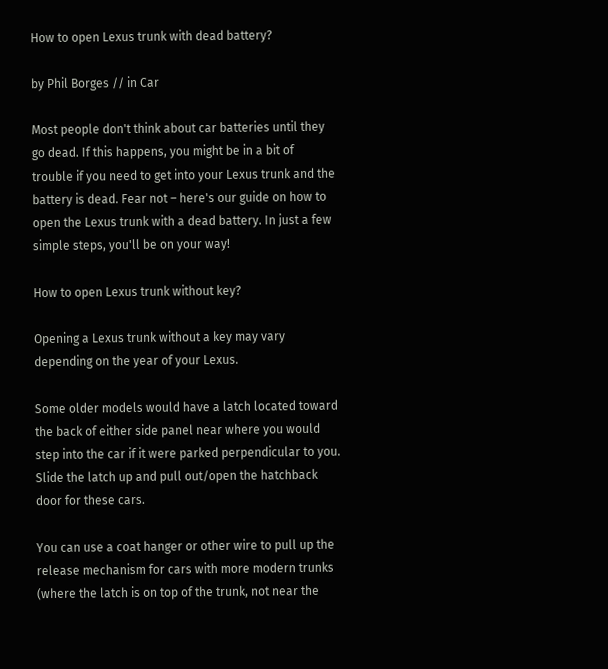How to open Lexus trunk with dead battery?

by Phil Borges // in Car

Most people don't think about car batteries until they go dead. If this happens, you might be in a bit of trouble if you need to get into your Lexus trunk and the battery is dead. Fear not – here's our guide on how to open the Lexus trunk with a dead battery. In just a few simple steps, you'll be on your way!

How to open Lexus trunk without key?

Opening a Lexus trunk without a key may vary depending on the year of your Lexus.

Some older models would have a latch located toward the back of either side panel near where you would step into the car if it were parked perpendicular to you. Slide the latch up and pull out/open the hatchback door for these cars.

You can use a coat hanger or other wire to pull up the release mechanism for cars with more modern trunks (where the latch is on top of the trunk, not near the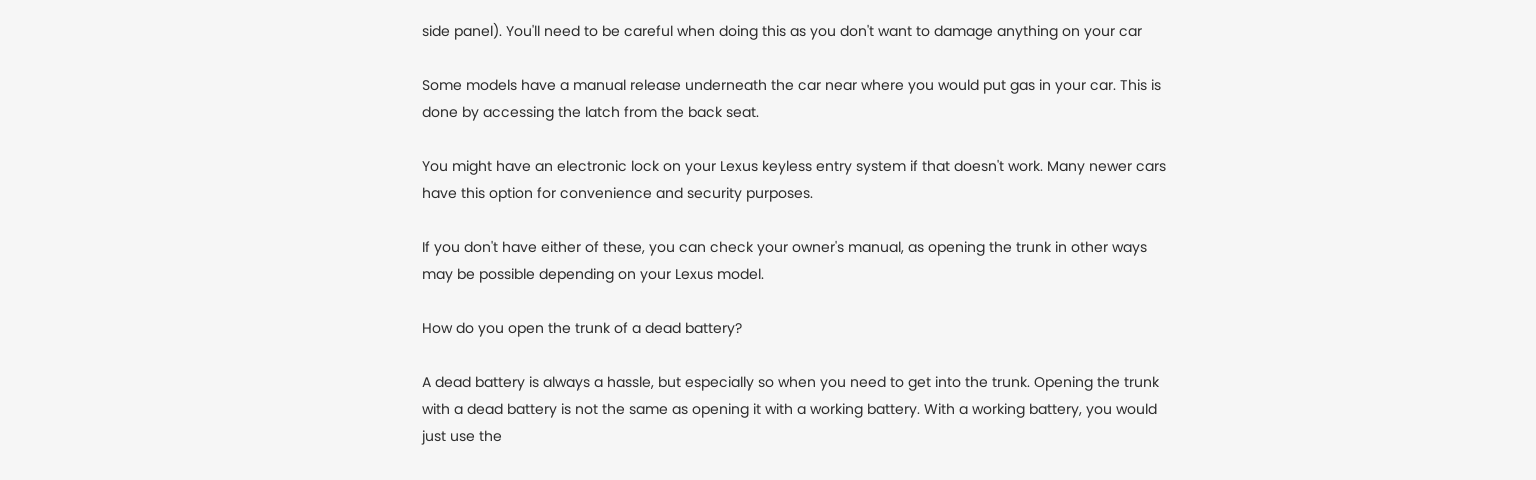side panel). You'll need to be careful when doing this as you don't want to damage anything on your car

Some models have a manual release underneath the car near where you would put gas in your car. This is done by accessing the latch from the back seat.

You might have an electronic lock on your Lexus keyless entry system if that doesn't work. Many newer cars have this option for convenience and security purposes.

If you don't have either of these, you can check your owner's manual, as opening the trunk in other ways may be possible depending on your Lexus model.

How do you open the trunk of a dead battery?

A dead battery is always a hassle, but especially so when you need to get into the trunk. Opening the trunk with a dead battery is not the same as opening it with a working battery. With a working battery, you would just use the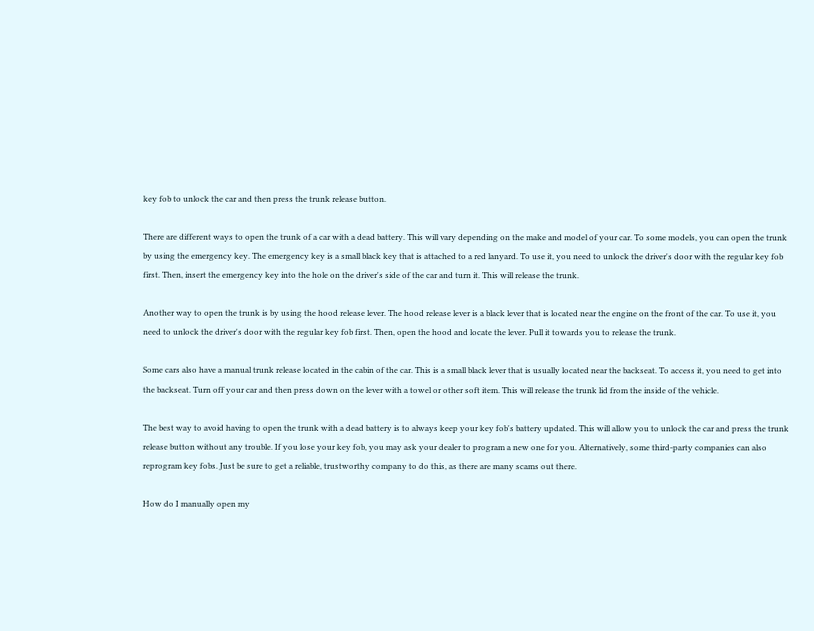key fob to unlock the car and then press the trunk release button.

There are different ways to open the trunk of a car with a dead battery. This will vary depending on the make and model of your car. To some models, you can open the trunk by using the emergency key. The emergency key is a small black key that is attached to a red lanyard. To use it, you need to unlock the driver's door with the regular key fob first. Then, insert the emergency key into the hole on the driver's side of the car and turn it. This will release the trunk.

Another way to open the trunk is by using the hood release lever. The hood release lever is a black lever that is located near the engine on the front of the car. To use it, you need to unlock the driver's door with the regular key fob first. Then, open the hood and locate the lever. Pull it towards you to release the trunk.

Some cars also have a manual trunk release located in the cabin of the car. This is a small black lever that is usually located near the backseat. To access it, you need to get into the backseat. Turn off your car and then press down on the lever with a towel or other soft item. This will release the trunk lid from the inside of the vehicle.

The best way to avoid having to open the trunk with a dead battery is to always keep your key fob's battery updated. This will allow you to unlock the car and press the trunk release button without any trouble. If you lose your key fob, you may ask your dealer to program a new one for you. Alternatively, some third-party companies can also reprogram key fobs. Just be sure to get a reliable, trustworthy company to do this, as there are many scams out there.

How do I manually open my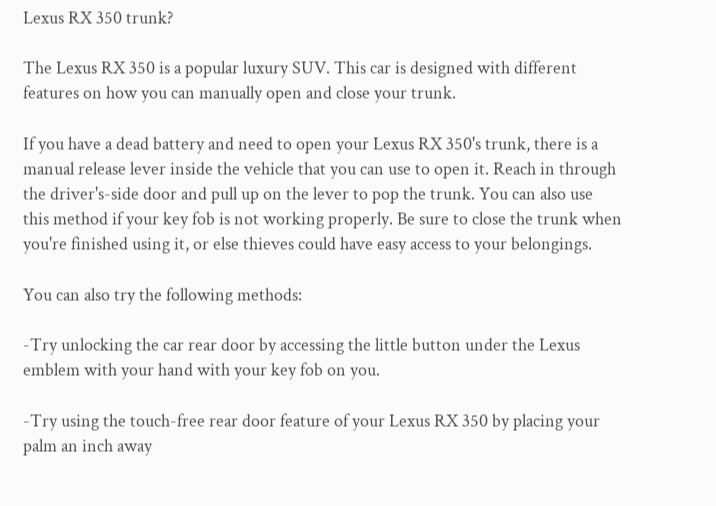Lexus RX 350 trunk?

The Lexus RX 350 is a popular luxury SUV. This car is designed with different features on how you can manually open and close your trunk.

If you have a dead battery and need to open your Lexus RX 350's trunk, there is a manual release lever inside the vehicle that you can use to open it. Reach in through the driver's-side door and pull up on the lever to pop the trunk. You can also use this method if your key fob is not working properly. Be sure to close the trunk when you're finished using it, or else thieves could have easy access to your belongings.

You can also try the following methods:

-Try unlocking the car rear door by accessing the little button under the Lexus emblem with your hand with your key fob on you.

-Try using the touch-free rear door feature of your Lexus RX 350 by placing your palm an inch away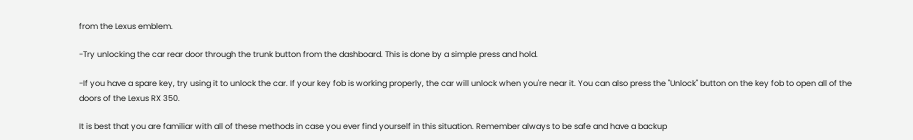from the Lexus emblem.

-Try unlocking the car rear door through the trunk button from the dashboard. This is done by a simple press and hold.

-If you have a spare key, try using it to unlock the car. If your key fob is working properly, the car will unlock when you're near it. You can also press the "Unlock" button on the key fob to open all of the doors of the Lexus RX 350.

It is best that you are familiar with all of these methods in case you ever find yourself in this situation. Remember always to be safe and have a backup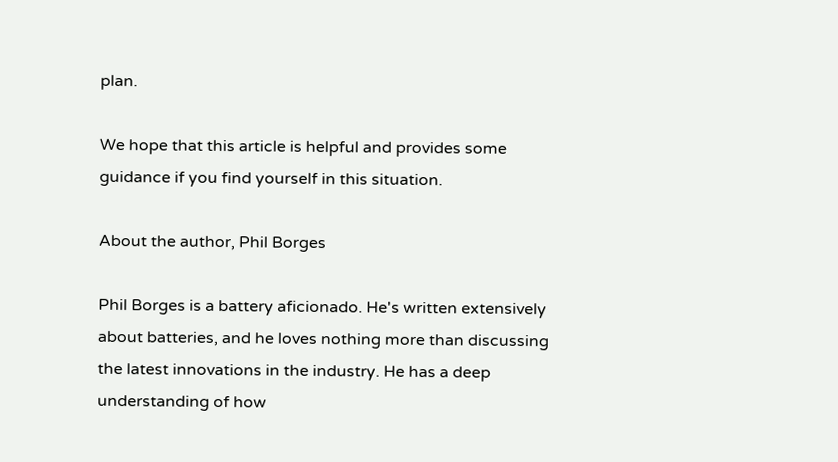plan.

We hope that this article is helpful and provides some guidance if you find yourself in this situation.

About the author, Phil Borges

Phil Borges is a battery aficionado. He's written extensively about batteries, and he loves nothing more than discussing the latest innovations in the industry. He has a deep understanding of how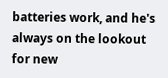batteries work, and he's always on the lookout for new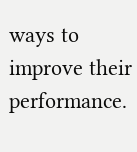ways to improve their performance.